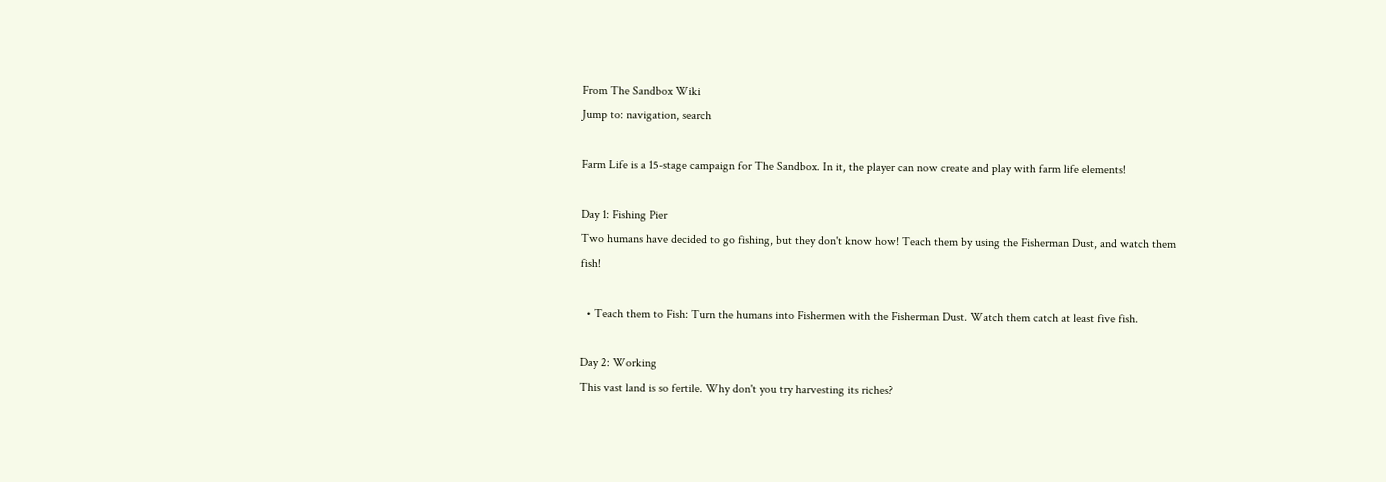From The Sandbox Wiki
Jump to: navigation, search

Farm Life is a 15-stage campaign for The Sandbox. In it, the player can now create and play with farm life elements!

Day 1: Fishing Pier
Two humans have decided to go fishing, but they don't know how! Teach them by using the Fisherman Dust, and watch them fish!

  • Teach them to Fish: Turn the humans into Fishermen with the Fisherman Dust. Watch them catch at least five fish.

Day 2: Working
This vast land is so fertile. Why don't you try harvesting its riches?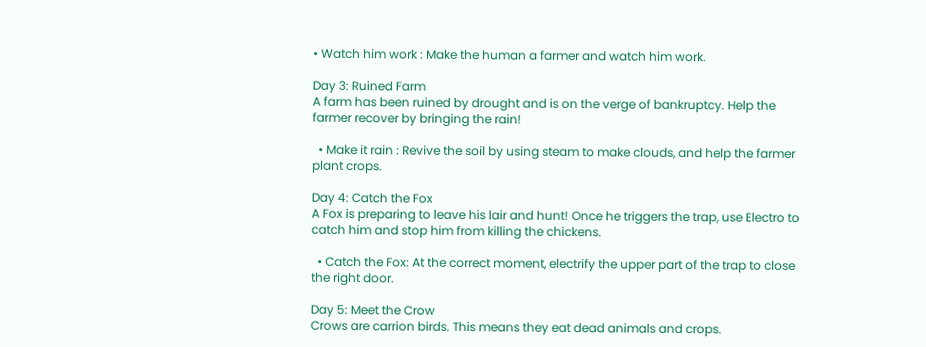• Watch him work : Make the human a farmer and watch him work.

Day 3: Ruined Farm
A farm has been ruined by drought and is on the verge of bankruptcy. Help the farmer recover by bringing the rain!

  • Make it rain : Revive the soil by using steam to make clouds, and help the farmer plant crops.

Day 4: Catch the Fox
A Fox is preparing to leave his lair and hunt! Once he triggers the trap, use Electro to catch him and stop him from killing the chickens.

  • Catch the Fox: At the correct moment, electrify the upper part of the trap to close the right door.

Day 5: Meet the Crow
Crows are carrion birds. This means they eat dead animals and crops.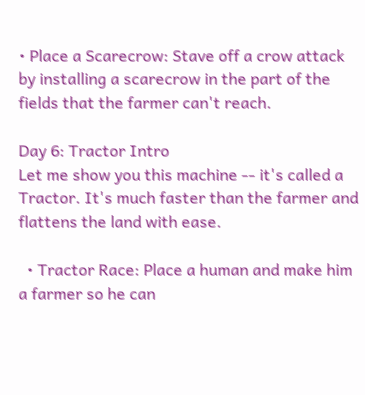• Place a Scarecrow: Stave off a crow attack by installing a scarecrow in the part of the fields that the farmer can't reach.

Day 6: Tractor Intro
Let me show you this machine -- it's called a Tractor. It's much faster than the farmer and flattens the land with ease.

  • Tractor Race: Place a human and make him a farmer so he can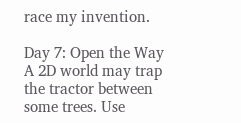race my invention.

Day 7: Open the Way
A 2D world may trap the tractor between some trees. Use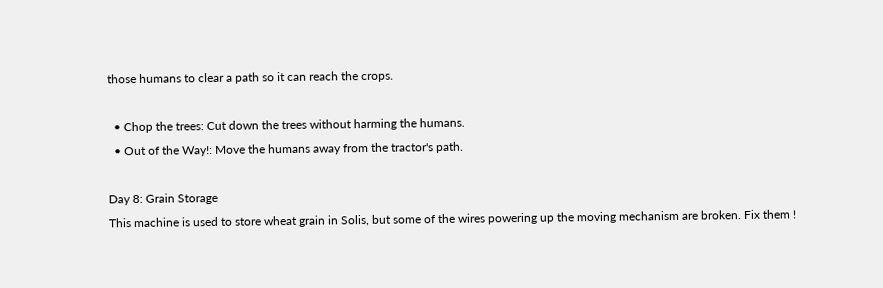those humans to clear a path so it can reach the crops.

  • Chop the trees: Cut down the trees without harming the humans.
  • Out of the Way!: Move the humans away from the tractor's path.

Day 8: Grain Storage
This machine is used to store wheat grain in Solis, but some of the wires powering up the moving mechanism are broken. Fix them !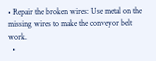• Repair the broken wires: Use metal on the missing wires to make the conveyor belt work.
  •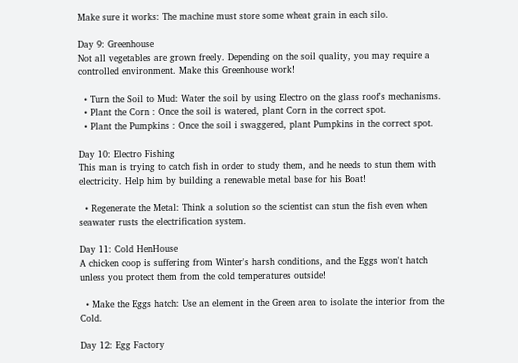Make sure it works: The machine must store some wheat grain in each silo.

Day 9: Greenhouse
Not all vegetables are grown freely. Depending on the soil quality, you may require a controlled environment. Make this Greenhouse work!

  • Turn the Soil to Mud: Water the soil by using Electro on the glass roof's mechanisms.
  • Plant the Corn : Once the soil is watered, plant Corn in the correct spot.
  • Plant the Pumpkins : Once the soil i swaggered, plant Pumpkins in the correct spot.

Day 10: Electro Fishing
This man is trying to catch fish in order to study them, and he needs to stun them with electricity. Help him by building a renewable metal base for his Boat!

  • Regenerate the Metal: Think a solution so the scientist can stun the fish even when seawater rusts the electrification system.

Day 11: Cold HenHouse
A chicken coop is suffering from Winter's harsh conditions, and the Eggs won't hatch unless you protect them from the cold temperatures outside!

  • Make the Eggs hatch: Use an element in the Green area to isolate the interior from the Cold.

Day 12: Egg Factory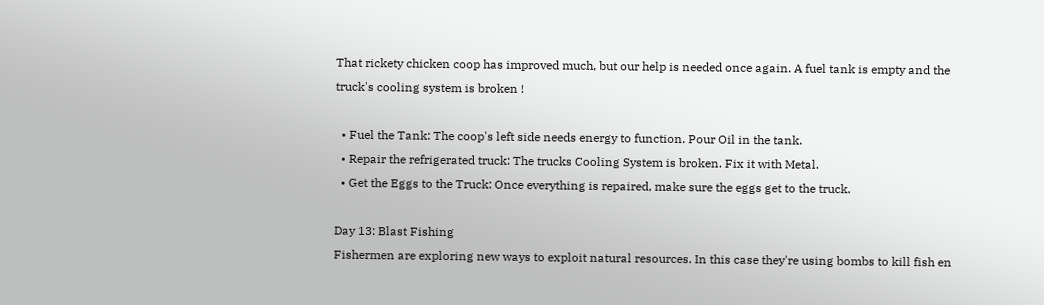That rickety chicken coop has improved much, but our help is needed once again. A fuel tank is empty and the truck's cooling system is broken !

  • Fuel the Tank: The coop's left side needs energy to function. Pour Oil in the tank.
  • Repair the refrigerated truck: The trucks Cooling System is broken. Fix it with Metal.
  • Get the Eggs to the Truck: Once everything is repaired, make sure the eggs get to the truck.

Day 13: Blast Fishing
Fishermen are exploring new ways to exploit natural resources. In this case they're using bombs to kill fish en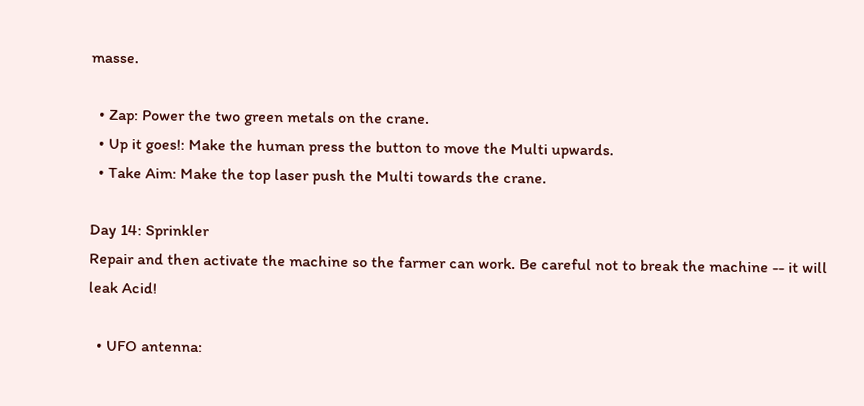masse.

  • Zap: Power the two green metals on the crane.
  • Up it goes!: Make the human press the button to move the Multi upwards.
  • Take Aim: Make the top laser push the Multi towards the crane.

Day 14: Sprinkler
Repair and then activate the machine so the farmer can work. Be careful not to break the machine -- it will leak Acid!

  • UFO antenna: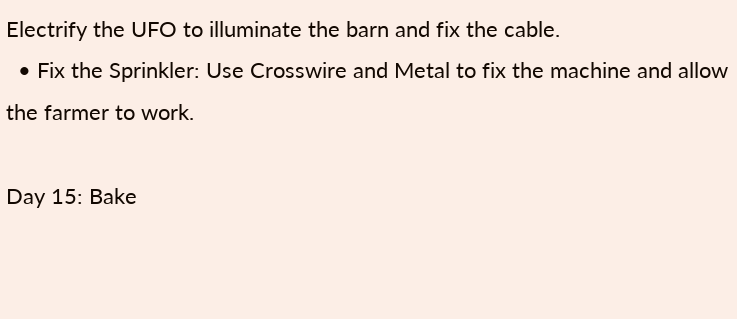Electrify the UFO to illuminate the barn and fix the cable.
  • Fix the Sprinkler: Use Crosswire and Metal to fix the machine and allow the farmer to work.

Day 15: Bake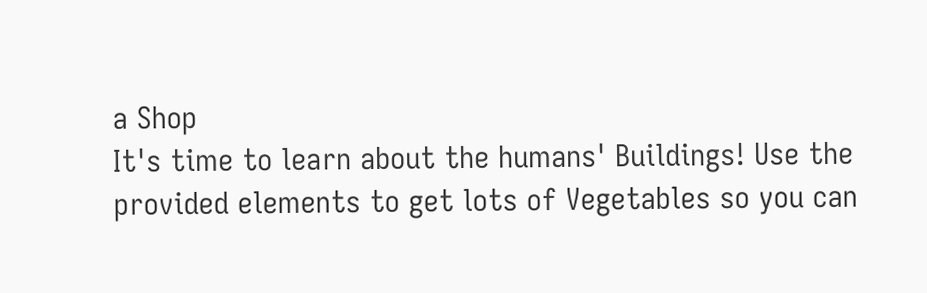a Shop
It's time to learn about the humans' Buildings! Use the provided elements to get lots of Vegetables so you can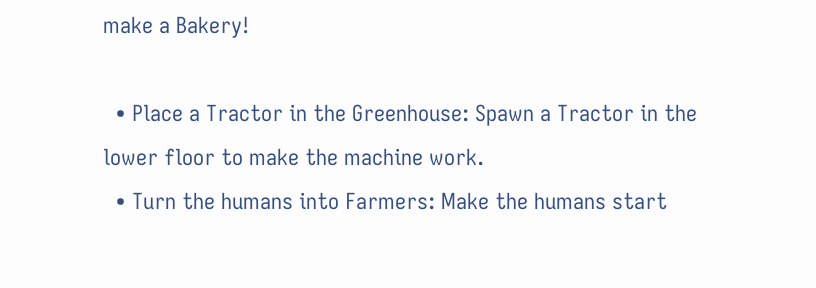make a Bakery!

  • Place a Tractor in the Greenhouse: Spawn a Tractor in the lower floor to make the machine work.
  • Turn the humans into Farmers: Make the humans start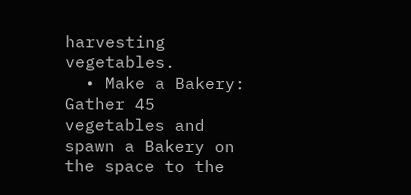harvesting vegetables.
  • Make a Bakery: Gather 45 vegetables and spawn a Bakery on the space to the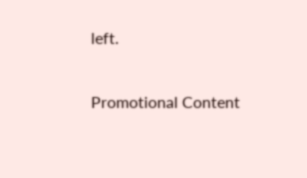left.

Promotional Content